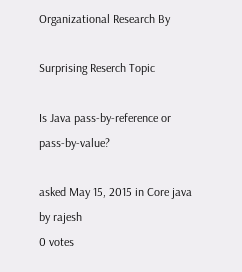Organizational Research By

Surprising Reserch Topic

Is Java pass-by-reference or pass-by-value?

asked May 15, 2015 in Core java by rajesh
0 votes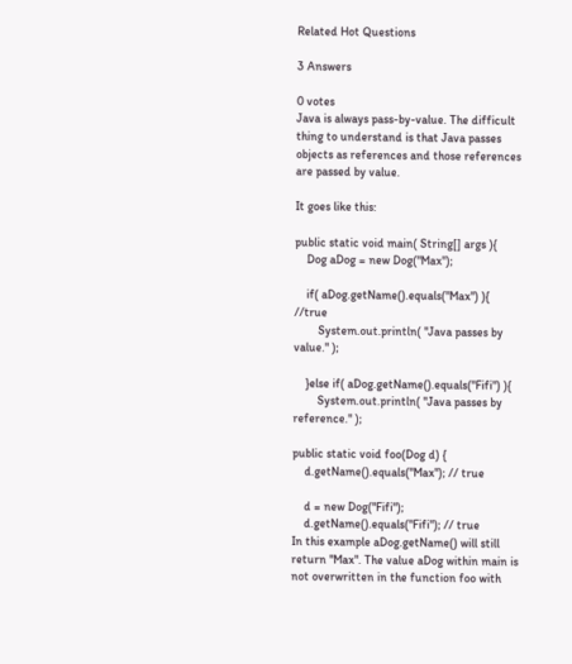Related Hot Questions

3 Answers

0 votes
Java is always pass-by-value. The difficult thing to understand is that Java passes objects as references and those references are passed by value.

It goes like this:

public static void main( String[] args ){
    Dog aDog = new Dog("Max");

    if( aDog.getName().equals("Max") ){ //true
        System.out.println( "Java passes by value." );

    }else if( aDog.getName().equals("Fifi") ){
        System.out.println( "Java passes by reference." );

public static void foo(Dog d) {
    d.getName().equals("Max"); // true

    d = new Dog("Fifi");
    d.getName().equals("Fifi"); // true
In this example aDog.getName() will still return "Max". The value aDog within main is not overwritten in the function foo with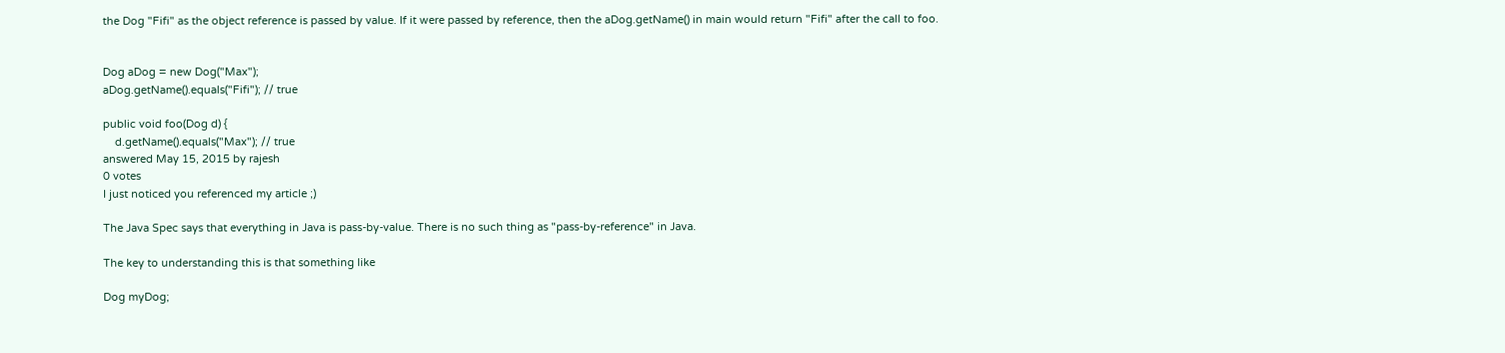the Dog "Fifi" as the object reference is passed by value. If it were passed by reference, then the aDog.getName() in main would return "Fifi" after the call to foo.


Dog aDog = new Dog("Max");
aDog.getName().equals("Fifi"); // true

public void foo(Dog d) {
    d.getName().equals("Max"); // true
answered May 15, 2015 by rajesh
0 votes
I just noticed you referenced my article ;)

The Java Spec says that everything in Java is pass-by-value. There is no such thing as "pass-by-reference" in Java.

The key to understanding this is that something like

Dog myDog;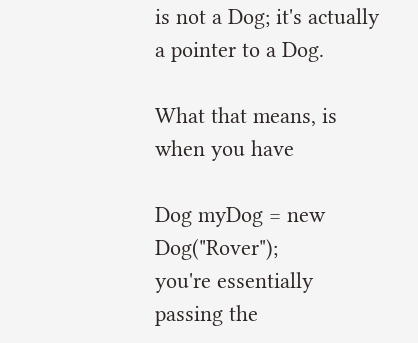is not a Dog; it's actually a pointer to a Dog.

What that means, is when you have

Dog myDog = new Dog("Rover");
you're essentially passing the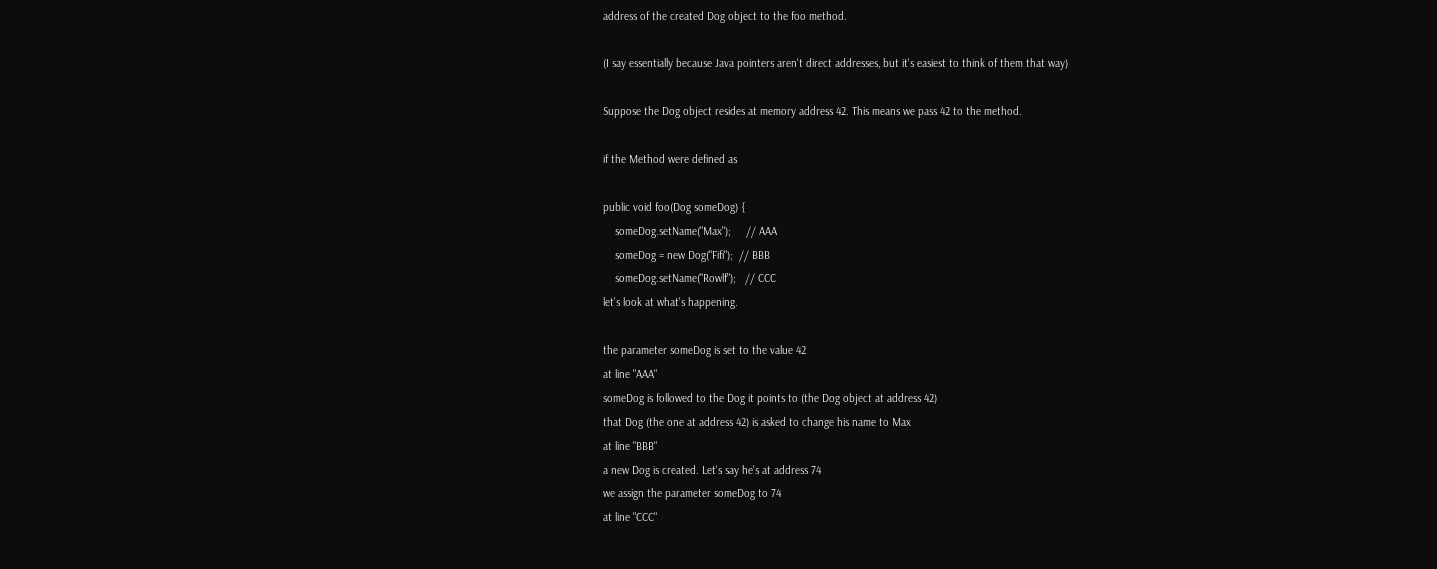address of the created Dog object to the foo method.

(I say essentially because Java pointers aren't direct addresses, but it's easiest to think of them that way)

Suppose the Dog object resides at memory address 42. This means we pass 42 to the method.

if the Method were defined as

public void foo(Dog someDog) {
    someDog.setName("Max");     // AAA
    someDog = new Dog("Fifi");  // BBB
    someDog.setName("Rowlf");   // CCC
let's look at what's happening.

the parameter someDog is set to the value 42
at line "AAA"
someDog is followed to the Dog it points to (the Dog object at address 42)
that Dog (the one at address 42) is asked to change his name to Max
at line "BBB"
a new Dog is created. Let's say he's at address 74
we assign the parameter someDog to 74
at line "CCC"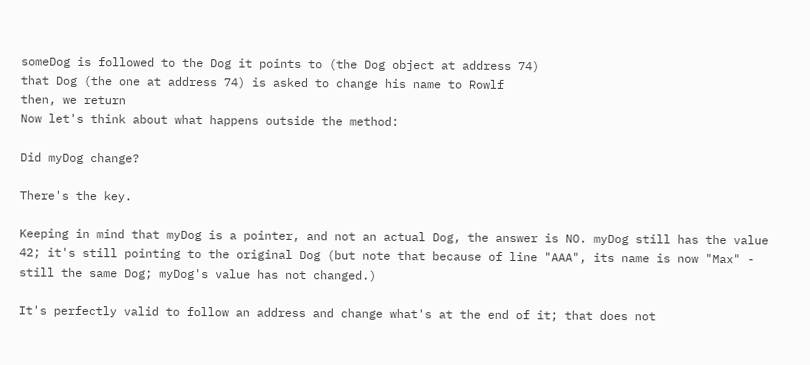someDog is followed to the Dog it points to (the Dog object at address 74)
that Dog (the one at address 74) is asked to change his name to Rowlf
then, we return
Now let's think about what happens outside the method:

Did myDog change?

There's the key.

Keeping in mind that myDog is a pointer, and not an actual Dog, the answer is NO. myDog still has the value 42; it's still pointing to the original Dog (but note that because of line "AAA", its name is now "Max" - still the same Dog; myDog's value has not changed.)

It's perfectly valid to follow an address and change what's at the end of it; that does not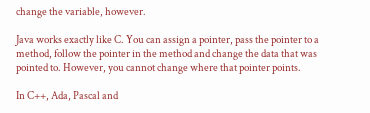change the variable, however.

Java works exactly like C. You can assign a pointer, pass the pointer to a method, follow the pointer in the method and change the data that was pointed to. However, you cannot change where that pointer points.

In C++, Ada, Pascal and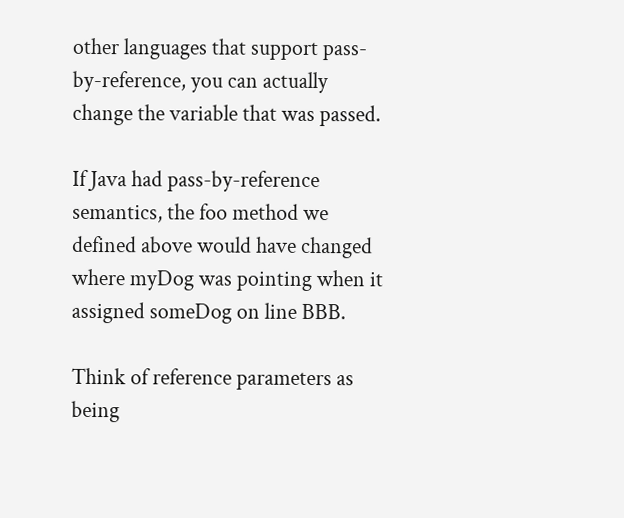other languages that support pass-by-reference, you can actually change the variable that was passed.

If Java had pass-by-reference semantics, the foo method we defined above would have changed where myDog was pointing when it assigned someDog on line BBB.

Think of reference parameters as being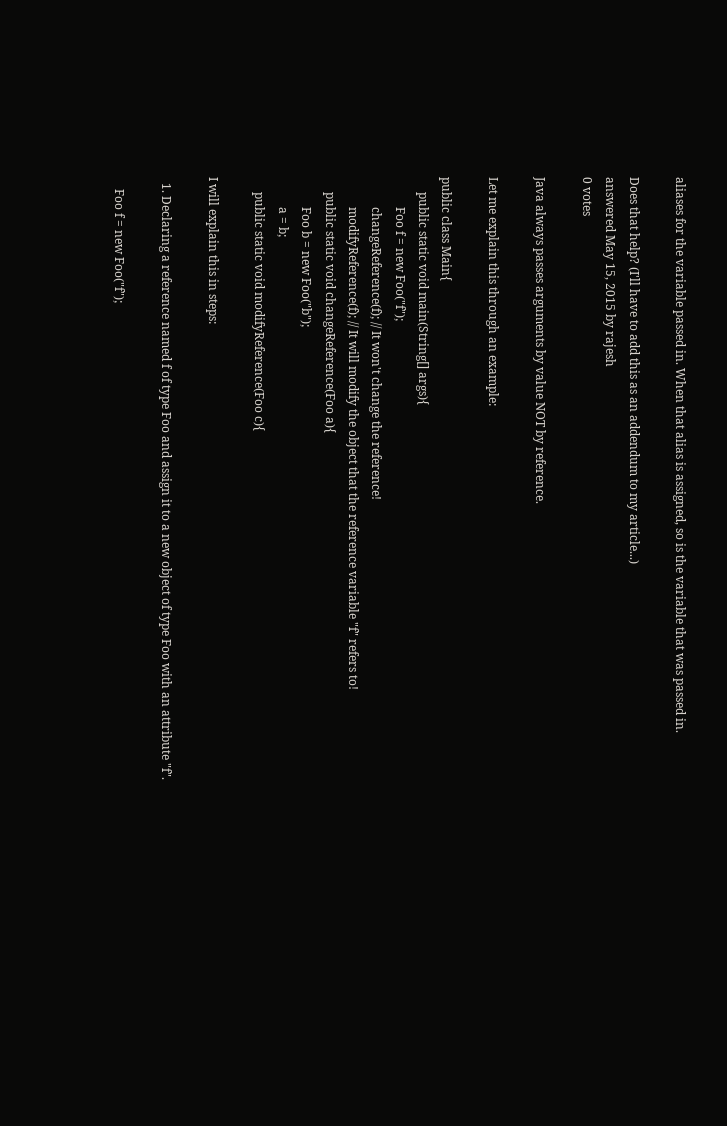aliases for the variable passed in. When that alias is assigned, so is the variable that was passed in.

Does that help? (I'll have to add this as an addendum to my article...)
answered May 15, 2015 by rajesh
0 votes

Java always passes arguments by value NOT by reference.

Let me explain this through an example:

public class Main{
     public static void main(String[] args){
          Foo f = new Foo("f");
          changeReference(f); // It won't change the reference!
          modifyReference(f); // It will modify the object that the reference variable "f" refers to!
     public static void changeReference(Foo a){
          Foo b = new Foo("b");
          a = b;
     public static void modifyReference(Foo c){

I will explain this in steps:

  1. Declaring a reference named f of type Foo and assign it to a new object of type Foo with an attribute "f".

    Foo f = new Foo("f");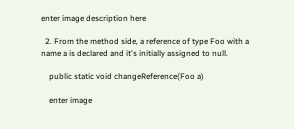enter image description here

  2. From the method side, a reference of type Foo with a name a is declared and it's initially assigned to null.

    public static void changeReference(Foo a)

    enter image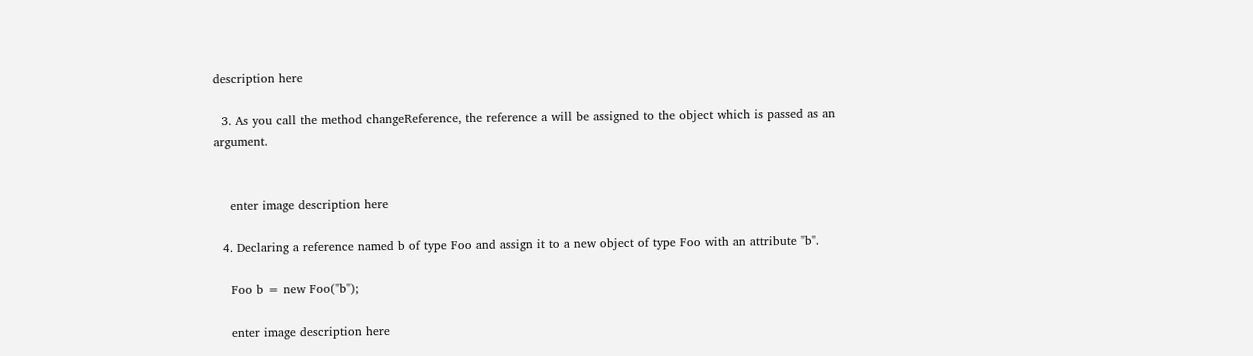description here

  3. As you call the method changeReference, the reference a will be assigned to the object which is passed as an argument.


    enter image description here

  4. Declaring a reference named b of type Foo and assign it to a new object of type Foo with an attribute "b".

    Foo b = new Foo("b");

    enter image description here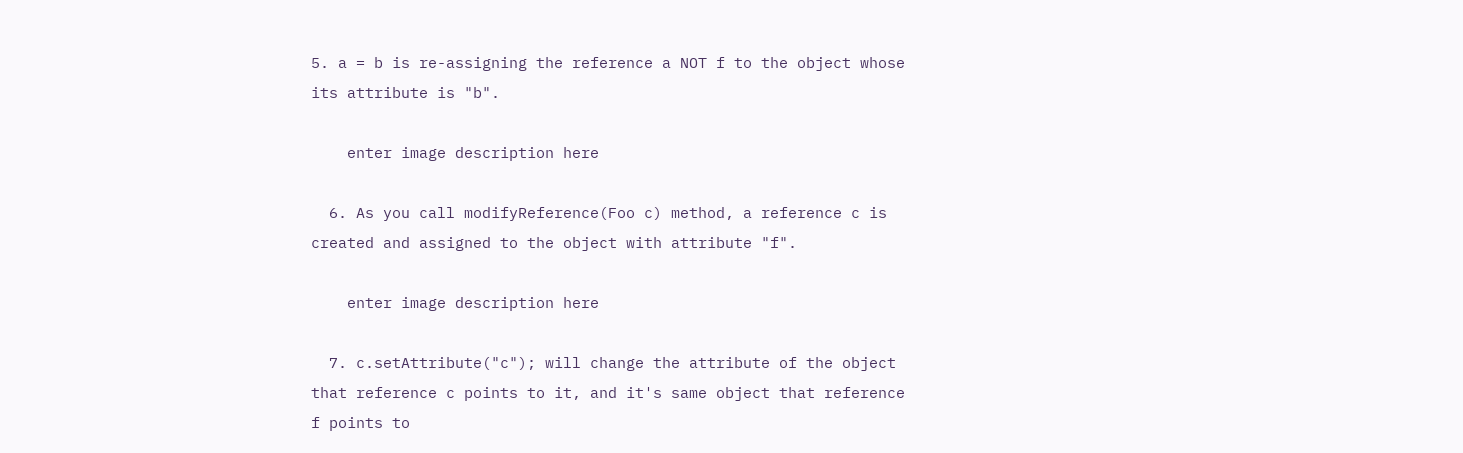5. a = b is re-assigning the reference a NOT f to the object whose its attribute is "b".

    enter image description here

  6. As you call modifyReference(Foo c) method, a reference c is created and assigned to the object with attribute "f".

    enter image description here

  7. c.setAttribute("c"); will change the attribute of the object that reference c points to it, and it's same object that reference f points to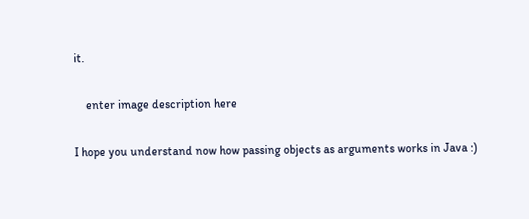it.

    enter image description here

I hope you understand now how passing objects as arguments works in Java :)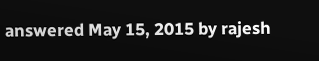answered May 15, 2015 by rajesh